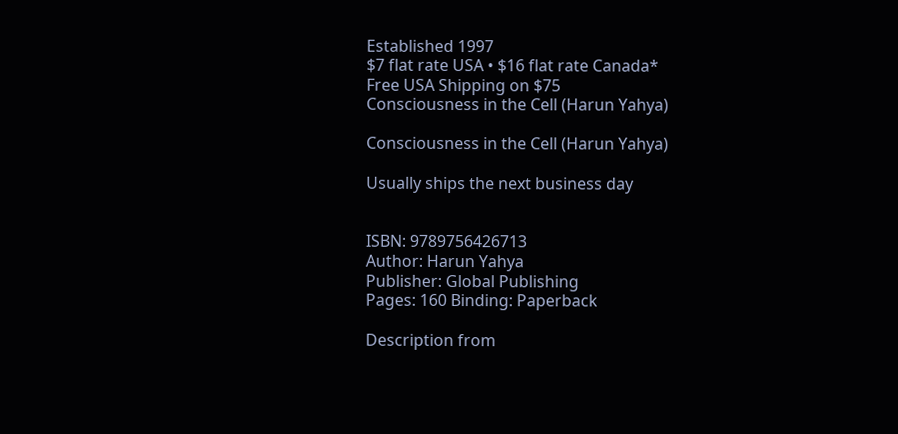Established 1997
$7 flat rate USA • $16 flat rate Canada*
Free USA Shipping on $75
Consciousness in the Cell (Harun Yahya)

Consciousness in the Cell (Harun Yahya)

Usually ships the next business day


ISBN: 9789756426713
Author: Harun Yahya
Publisher: Global Publishing
Pages: 160 Binding: Paperback

Description from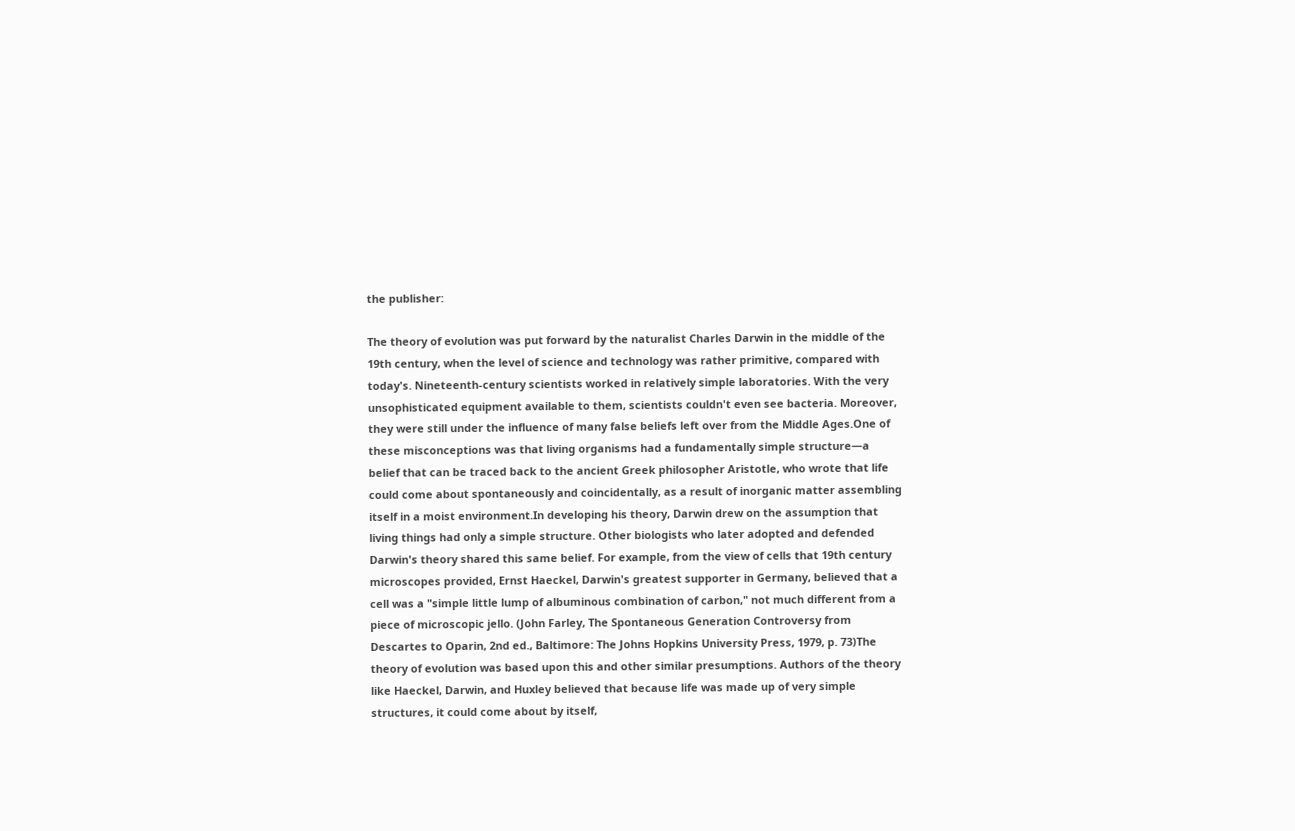the publisher:

The theory of evolution was put forward by the naturalist Charles Darwin in the middle of the 19th century, when the level of science and technology was rather primitive, compared with today's. Nineteenth-century scientists worked in relatively simple laboratories. With the very unsophisticated equipment available to them, scientists couldn't even see bacteria. Moreover, they were still under the influence of many false beliefs left over from the Middle Ages.One of these misconceptions was that living organisms had a fundamentally simple structure—a belief that can be traced back to the ancient Greek philosopher Aristotle, who wrote that life could come about spontaneously and coincidentally, as a result of inorganic matter assembling itself in a moist environment.In developing his theory, Darwin drew on the assumption that living things had only a simple structure. Other biologists who later adopted and defended Darwin's theory shared this same belief. For example, from the view of cells that 19th century microscopes provided, Ernst Haeckel, Darwin's greatest supporter in Germany, believed that a cell was a "simple little lump of albuminous combination of carbon," not much different from a piece of microscopic jello. (John Farley, The Spontaneous Generation Controversy from Descartes to Oparin, 2nd ed., Baltimore: The Johns Hopkins University Press, 1979, p. 73)The theory of evolution was based upon this and other similar presumptions. Authors of the theory like Haeckel, Darwin, and Huxley believed that because life was made up of very simple structures, it could come about by itself,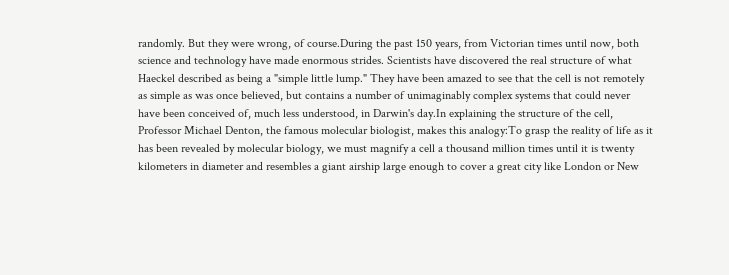randomly. But they were wrong, of course.During the past 150 years, from Victorian times until now, both science and technology have made enormous strides. Scientists have discovered the real structure of what Haeckel described as being a "simple little lump." They have been amazed to see that the cell is not remotely as simple as was once believed, but contains a number of unimaginably complex systems that could never have been conceived of, much less understood, in Darwin's day.In explaining the structure of the cell, Professor Michael Denton, the famous molecular biologist, makes this analogy:To grasp the reality of life as it has been revealed by molecular biology, we must magnify a cell a thousand million times until it is twenty kilometers in diameter and resembles a giant airship large enough to cover a great city like London or New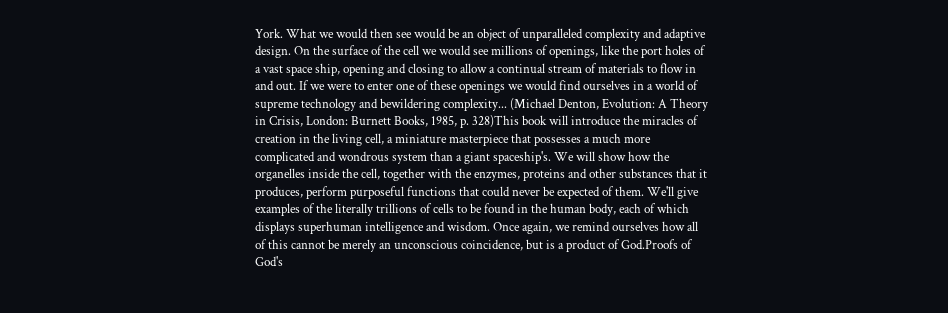York. What we would then see would be an object of unparalleled complexity and adaptive design. On the surface of the cell we would see millions of openings, like the port holes of a vast space ship, opening and closing to allow a continual stream of materials to flow in and out. If we were to enter one of these openings we would find ourselves in a world of supreme technology and bewildering complexity... (Michael Denton, Evolution: A Theory in Crisis, London: Burnett Books, 1985, p. 328)This book will introduce the miracles of creation in the living cell, a miniature masterpiece that possesses a much more complicated and wondrous system than a giant spaceship's. We will show how the organelles inside the cell, together with the enzymes, proteins and other substances that it produces, perform purposeful functions that could never be expected of them. We'll give examples of the literally trillions of cells to be found in the human body, each of which displays superhuman intelligence and wisdom. Once again, we remind ourselves how all of this cannot be merely an unconscious coincidence, but is a product of God.Proofs of God's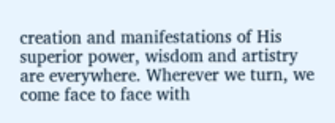creation and manifestations of His superior power, wisdom and artistry are everywhere. Wherever we turn, we come face to face with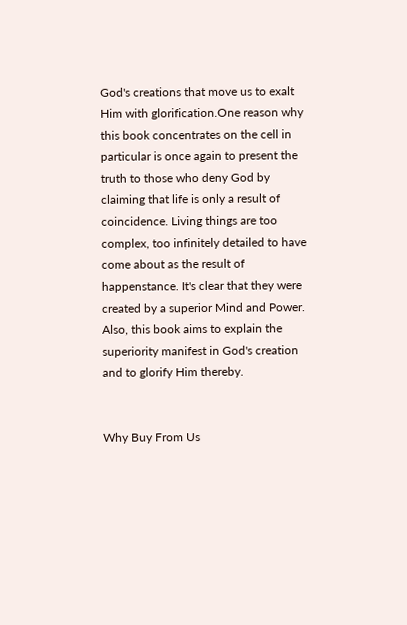God's creations that move us to exalt Him with glorification.One reason why this book concentrates on the cell in particular is once again to present the truth to those who deny God by claiming that life is only a result of coincidence. Living things are too complex, too infinitely detailed to have come about as the result of happenstance. It's clear that they were created by a superior Mind and Power. Also, this book aims to explain the superiority manifest in God's creation and to glorify Him thereby.


Why Buy From Us